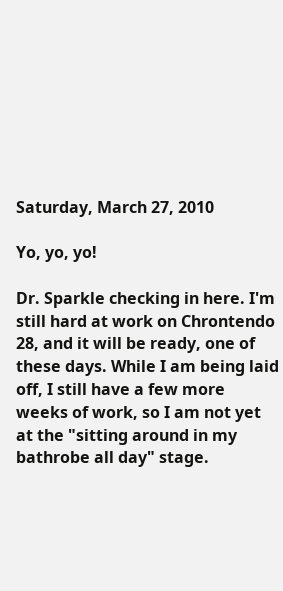Saturday, March 27, 2010

Yo, yo, yo!

Dr. Sparkle checking in here. I'm still hard at work on Chrontendo 28, and it will be ready, one of these days. While I am being laid off, I still have a few more weeks of work, so I am not yet at the "sitting around in my bathrobe all day" stage.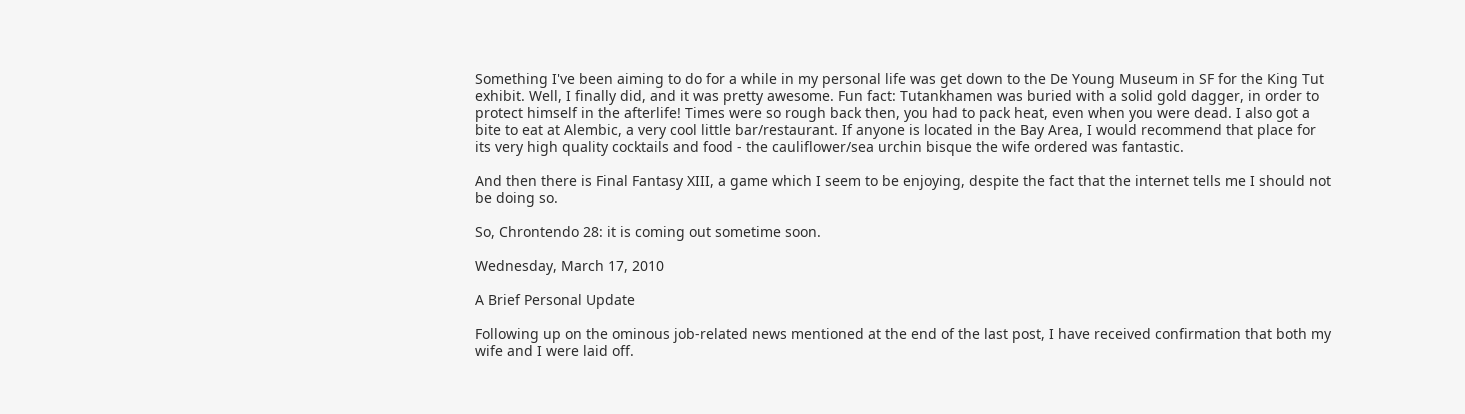Something I've been aiming to do for a while in my personal life was get down to the De Young Museum in SF for the King Tut exhibit. Well, I finally did, and it was pretty awesome. Fun fact: Tutankhamen was buried with a solid gold dagger, in order to protect himself in the afterlife! Times were so rough back then, you had to pack heat, even when you were dead. I also got a bite to eat at Alembic, a very cool little bar/restaurant. If anyone is located in the Bay Area, I would recommend that place for its very high quality cocktails and food - the cauliflower/sea urchin bisque the wife ordered was fantastic.

And then there is Final Fantasy XIII, a game which I seem to be enjoying, despite the fact that the internet tells me I should not be doing so.

So, Chrontendo 28: it is coming out sometime soon.

Wednesday, March 17, 2010

A Brief Personal Update

Following up on the ominous job-related news mentioned at the end of the last post, I have received confirmation that both my wife and I were laid off.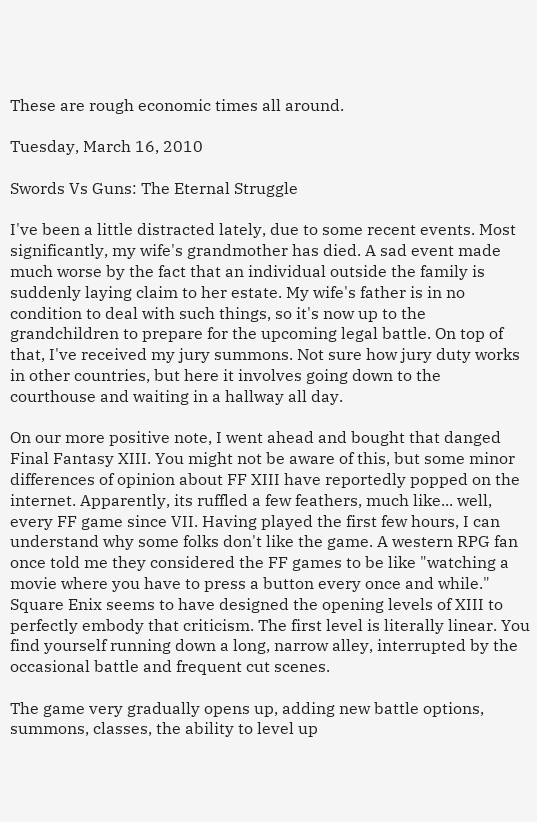These are rough economic times all around.

Tuesday, March 16, 2010

Swords Vs Guns: The Eternal Struggle

I've been a little distracted lately, due to some recent events. Most significantly, my wife's grandmother has died. A sad event made much worse by the fact that an individual outside the family is suddenly laying claim to her estate. My wife's father is in no condition to deal with such things, so it's now up to the grandchildren to prepare for the upcoming legal battle. On top of that, I've received my jury summons. Not sure how jury duty works in other countries, but here it involves going down to the courthouse and waiting in a hallway all day.

On our more positive note, I went ahead and bought that danged Final Fantasy XIII. You might not be aware of this, but some minor differences of opinion about FF XIII have reportedly popped on the internet. Apparently, its ruffled a few feathers, much like... well, every FF game since VII. Having played the first few hours, I can understand why some folks don't like the game. A western RPG fan once told me they considered the FF games to be like "watching a movie where you have to press a button every once and while." Square Enix seems to have designed the opening levels of XIII to perfectly embody that criticism. The first level is literally linear. You find yourself running down a long, narrow alley, interrupted by the occasional battle and frequent cut scenes.

The game very gradually opens up, adding new battle options, summons, classes, the ability to level up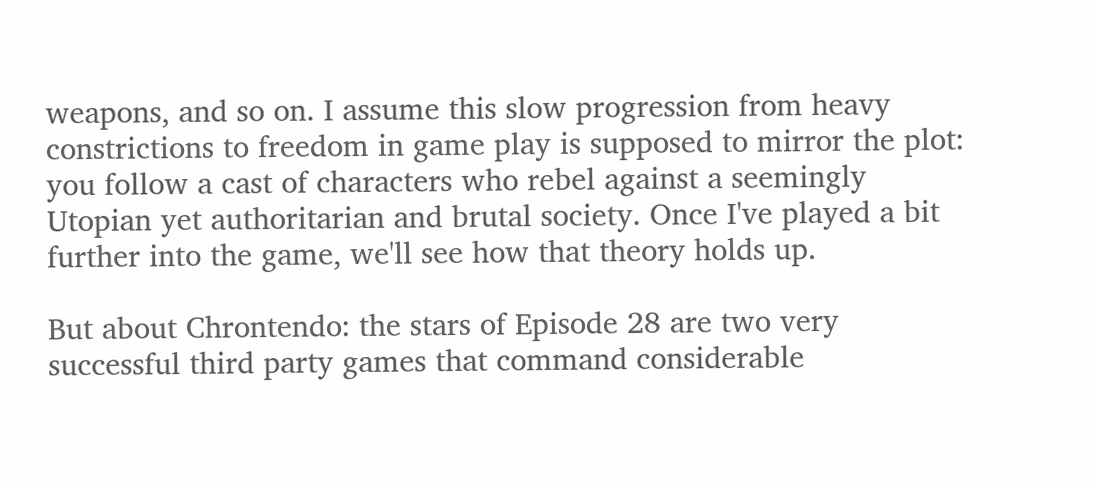weapons, and so on. I assume this slow progression from heavy constrictions to freedom in game play is supposed to mirror the plot: you follow a cast of characters who rebel against a seemingly Utopian yet authoritarian and brutal society. Once I've played a bit further into the game, we'll see how that theory holds up.

But about Chrontendo: the stars of Episode 28 are two very successful third party games that command considerable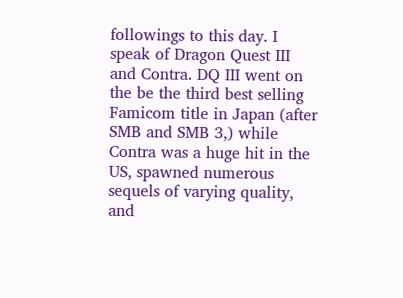followings to this day. I speak of Dragon Quest III and Contra. DQ III went on the be the third best selling Famicom title in Japan (after SMB and SMB 3,) while Contra was a huge hit in the US, spawned numerous sequels of varying quality, and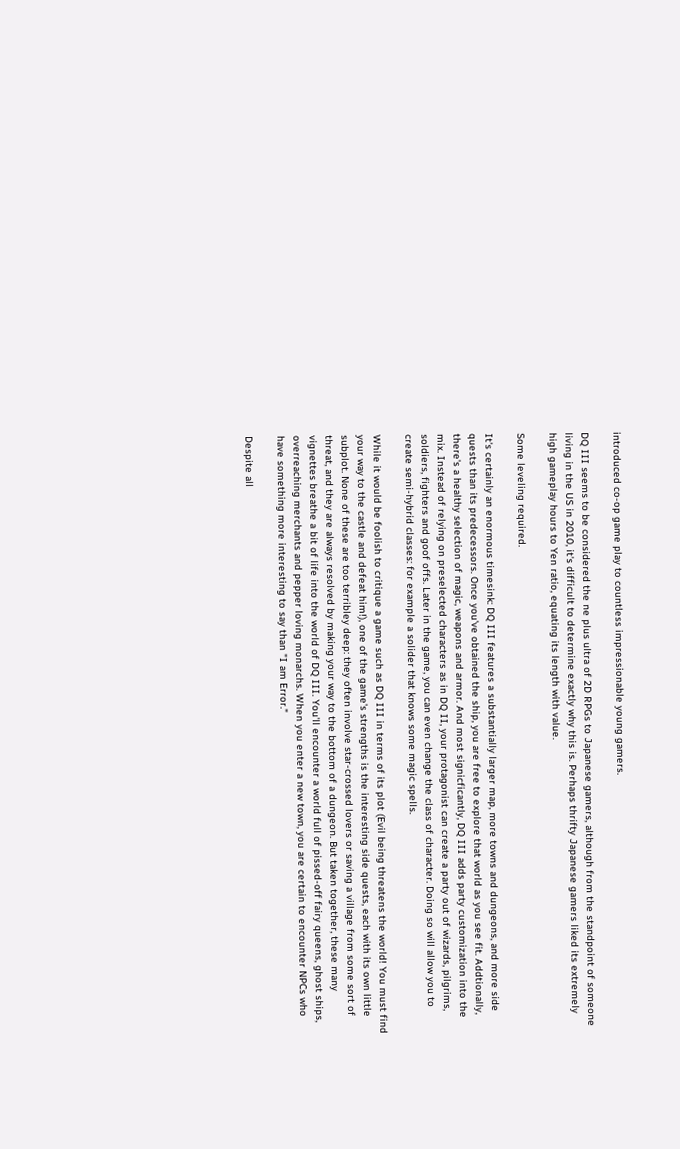introduced co-op game play to countless impressionable young gamers.

DQ III seems to be considered the ne plus ultra of 2D RPGs to Japanese gamers, although from the standpoint of someone living in the US in 2010, it's difficult to determine exactly why this is. Perhaps thrifty Japanese gamers liked its extremely high gameplay hours to Yen ratio, equating its length with value.

Some leveling required.

It's certainly an enormous timesink: DQ III features a substantially larger map, more towns and dungeons, and more side quests than its predecessors. Once you've obtained the ship, you are free to explore that world as you see fit. Addtionally, there's a healthy selection of magic, weapons and armor. And most signicficantly, DQ III adds party customization into the mix. Instead of relying on preselected characters as in DQ II, your protagonist can create a party out of wizards, pilgrims, soldiers, fighters and goof offs. Later in the game, you can even change the class of character. Doing so will allow you to create semi-hybrid classes: for example a solider that knows some magic spells.

While it would be foolish to critique a game such as DQ III in terms of its plot (Evil being threatens the world! You must find your way to the castle and defeat him!), one of the game's strengths is the interesting side quests, each with its own little subplot. None of these are too terribley deep: they often involve star-crossed lovers or saving a village from some sort of threat, and they are always resolved by making your way to the bottom of a dungeon. But taken together, these many vignettes breathe a bit of life into the world of DQ III. You'll encounter a world full of pissed-off fairy queens, ghost ships, overreaching merchants and pepper loving monarchs. When you enter a new town, you are certain to encounter NPCs who have something more interesting to say than "I am Error."

Despite all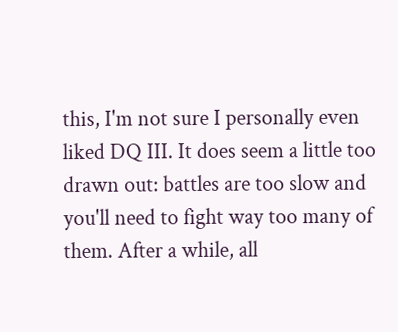this, I'm not sure I personally even liked DQ III. It does seem a little too drawn out: battles are too slow and you'll need to fight way too many of them. After a while, all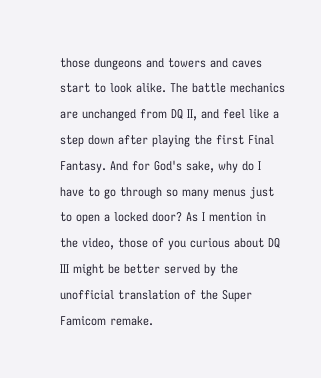those dungeons and towers and caves start to look alike. The battle mechanics are unchanged from DQ II, and feel like a step down after playing the first Final Fantasy. And for God's sake, why do I have to go through so many menus just to open a locked door? As I mention in the video, those of you curious about DQ III might be better served by the unofficial translation of the Super Famicom remake.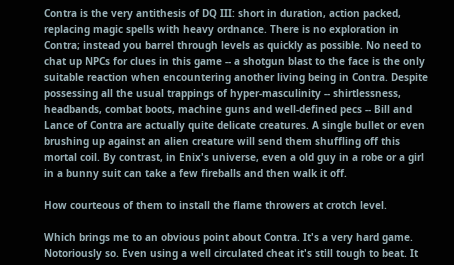Contra is the very antithesis of DQ III: short in duration, action packed, replacing magic spells with heavy ordnance. There is no exploration in Contra; instead you barrel through levels as quickly as possible. No need to chat up NPCs for clues in this game -- a shotgun blast to the face is the only suitable reaction when encountering another living being in Contra. Despite possessing all the usual trappings of hyper-masculinity -- shirtlessness, headbands, combat boots, machine guns and well-defined pecs -- Bill and Lance of Contra are actually quite delicate creatures. A single bullet or even brushing up against an alien creature will send them shuffling off this mortal coil. By contrast, in Enix's universe, even a old guy in a robe or a girl in a bunny suit can take a few fireballs and then walk it off.

How courteous of them to install the flame throwers at crotch level.

Which brings me to an obvious point about Contra. It's a very hard game. Notoriously so. Even using a well circulated cheat it's still tough to beat. It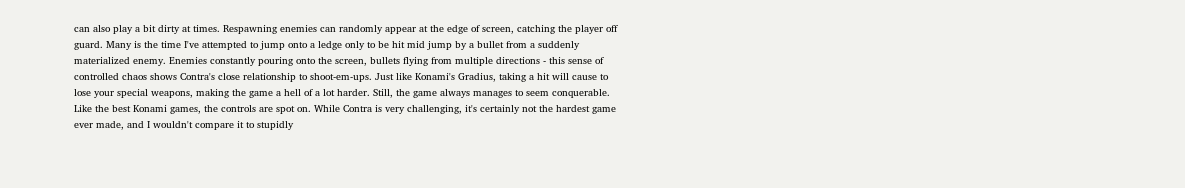can also play a bit dirty at times. Respawning enemies can randomly appear at the edge of screen, catching the player off guard. Many is the time I've attempted to jump onto a ledge only to be hit mid jump by a bullet from a suddenly materialized enemy. Enemies constantly pouring onto the screen, bullets flying from multiple directions - this sense of controlled chaos shows Contra's close relationship to shoot-em-ups. Just like Konami's Gradius, taking a hit will cause to lose your special weapons, making the game a hell of a lot harder. Still, the game always manages to seem conquerable. Like the best Konami games, the controls are spot on. While Contra is very challenging, it's certainly not the hardest game ever made, and I wouldn't compare it to stupidly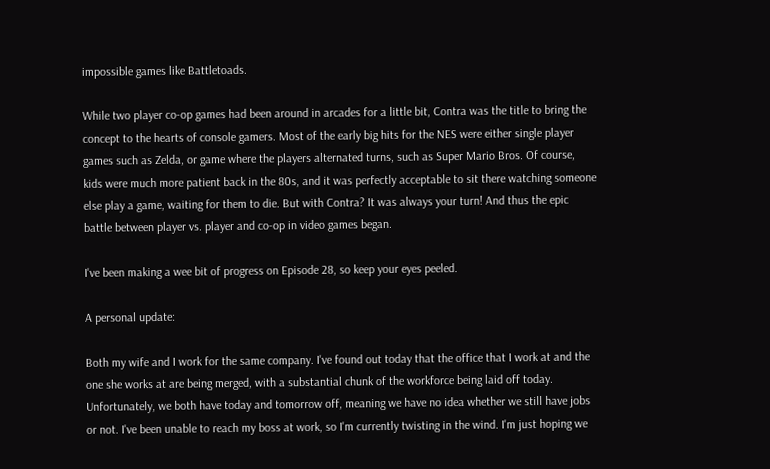impossible games like Battletoads.

While two player co-op games had been around in arcades for a little bit, Contra was the title to bring the concept to the hearts of console gamers. Most of the early big hits for the NES were either single player games such as Zelda, or game where the players alternated turns, such as Super Mario Bros. Of course, kids were much more patient back in the 80s, and it was perfectly acceptable to sit there watching someone else play a game, waiting for them to die. But with Contra? It was always your turn! And thus the epic battle between player vs. player and co-op in video games began.

I've been making a wee bit of progress on Episode 28, so keep your eyes peeled.

A personal update:

Both my wife and I work for the same company. I've found out today that the office that I work at and the one she works at are being merged, with a substantial chunk of the workforce being laid off today. Unfortunately, we both have today and tomorrow off, meaning we have no idea whether we still have jobs or not. I've been unable to reach my boss at work, so I'm currently twisting in the wind. I'm just hoping we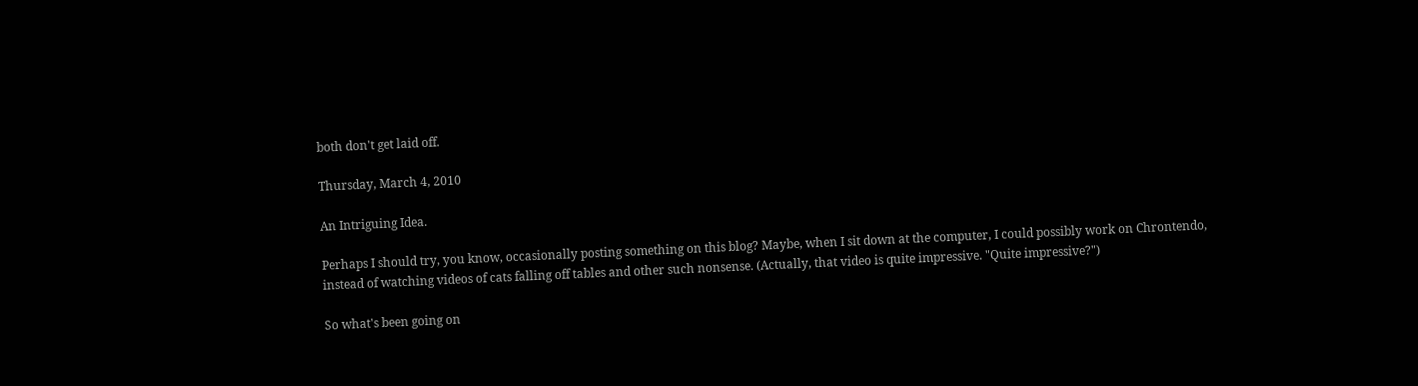both don't get laid off.

Thursday, March 4, 2010

An Intriguing Idea.

Perhaps I should try, you know, occasionally posting something on this blog? Maybe, when I sit down at the computer, I could possibly work on Chrontendo, instead of watching videos of cats falling off tables and other such nonsense. (Actually, that video is quite impressive. "Quite impressive?")

So what's been going on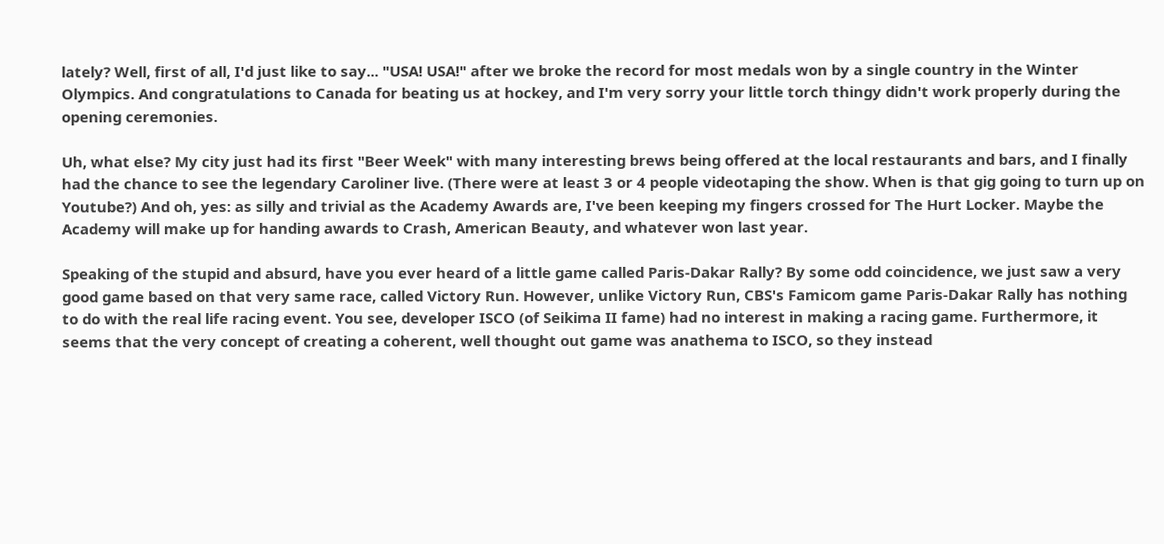lately? Well, first of all, I'd just like to say... "USA! USA!" after we broke the record for most medals won by a single country in the Winter Olympics. And congratulations to Canada for beating us at hockey, and I'm very sorry your little torch thingy didn't work properly during the opening ceremonies.

Uh, what else? My city just had its first "Beer Week" with many interesting brews being offered at the local restaurants and bars, and I finally had the chance to see the legendary Caroliner live. (There were at least 3 or 4 people videotaping the show. When is that gig going to turn up on Youtube?) And oh, yes: as silly and trivial as the Academy Awards are, I've been keeping my fingers crossed for The Hurt Locker. Maybe the Academy will make up for handing awards to Crash, American Beauty, and whatever won last year.

Speaking of the stupid and absurd, have you ever heard of a little game called Paris-Dakar Rally? By some odd coincidence, we just saw a very good game based on that very same race, called Victory Run. However, unlike Victory Run, CBS's Famicom game Paris-Dakar Rally has nothing to do with the real life racing event. You see, developer ISCO (of Seikima II fame) had no interest in making a racing game. Furthermore, it seems that the very concept of creating a coherent, well thought out game was anathema to ISCO, so they instead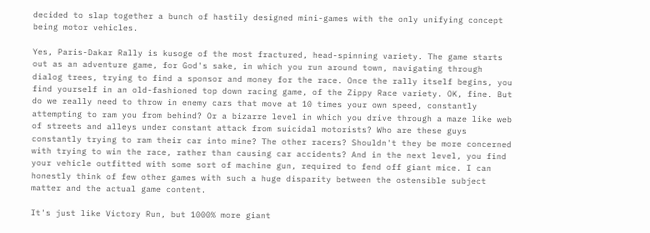decided to slap together a bunch of hastily designed mini-games with the only unifying concept being motor vehicles.

Yes, Paris-Dakar Rally is kusoge of the most fractured, head-spinning variety. The game starts out as an adventure game, for God's sake, in which you run around town, navigating through dialog trees, trying to find a sponsor and money for the race. Once the rally itself begins, you find yourself in an old-fashioned top down racing game, of the Zippy Race variety. OK, fine. But do we really need to throw in enemy cars that move at 10 times your own speed, constantly attempting to ram you from behind? Or a bizarre level in which you drive through a maze like web of streets and alleys under constant attack from suicidal motorists? Who are these guys constantly trying to ram their car into mine? The other racers? Shouldn't they be more concerned with trying to win the race, rather than causing car accidents? And in the next level, you find your vehicle outfitted with some sort of machine gun, required to fend off giant mice. I can honestly think of few other games with such a huge disparity between the ostensible subject matter and the actual game content.

It's just like Victory Run, but 1000% more giant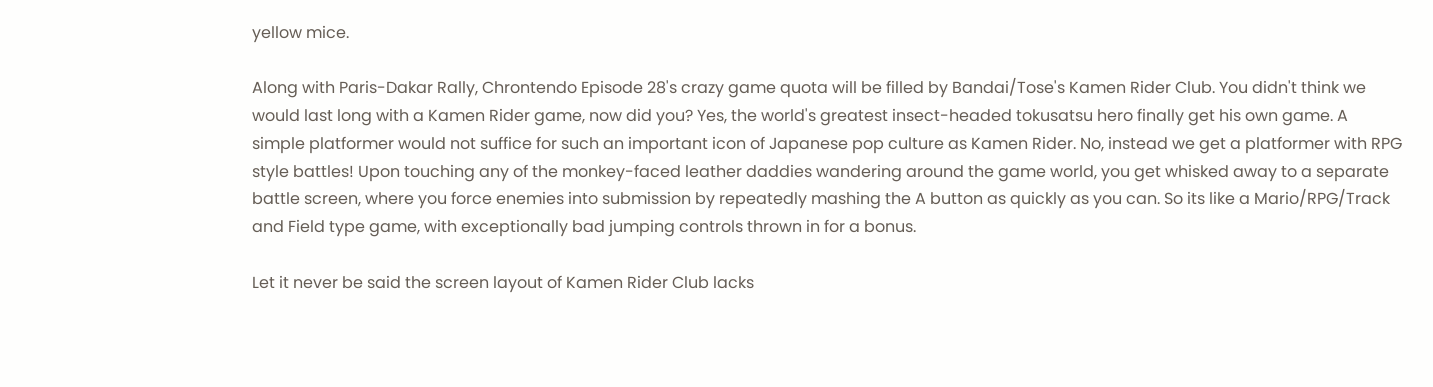yellow mice.

Along with Paris-Dakar Rally, Chrontendo Episode 28's crazy game quota will be filled by Bandai/Tose's Kamen Rider Club. You didn't think we would last long with a Kamen Rider game, now did you? Yes, the world's greatest insect-headed tokusatsu hero finally get his own game. A simple platformer would not suffice for such an important icon of Japanese pop culture as Kamen Rider. No, instead we get a platformer with RPG style battles! Upon touching any of the monkey-faced leather daddies wandering around the game world, you get whisked away to a separate battle screen, where you force enemies into submission by repeatedly mashing the A button as quickly as you can. So its like a Mario/RPG/Track and Field type game, with exceptionally bad jumping controls thrown in for a bonus.

Let it never be said the screen layout of Kamen Rider Club lacks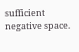sufficient negative space.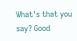What's that you say? Good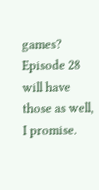games? Episode 28 will have those as well, I promise.